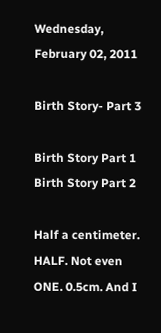Wednesday, February 02, 2011

Birth Story- Part 3

Birth Story Part 1
Birth Story Part 2

Half a centimeter. HALF. Not even ONE. 0.5cm. And I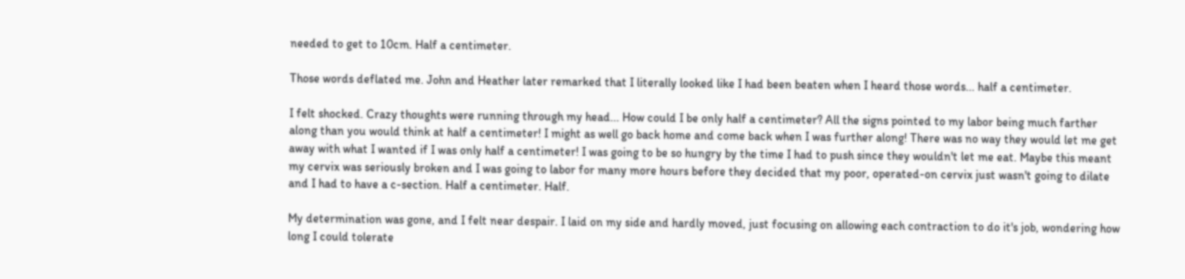needed to get to 10cm. Half a centimeter.

Those words deflated me. John and Heather later remarked that I literally looked like I had been beaten when I heard those words... half a centimeter.

I felt shocked. Crazy thoughts were running through my head... How could I be only half a centimeter? All the signs pointed to my labor being much farther along than you would think at half a centimeter! I might as well go back home and come back when I was further along! There was no way they would let me get away with what I wanted if I was only half a centimeter! I was going to be so hungry by the time I had to push since they wouldn't let me eat. Maybe this meant my cervix was seriously broken and I was going to labor for many more hours before they decided that my poor, operated-on cervix just wasn't going to dilate and I had to have a c-section. Half a centimeter. Half.

My determination was gone, and I felt near despair. I laid on my side and hardly moved, just focusing on allowing each contraction to do it's job, wondering how long I could tolerate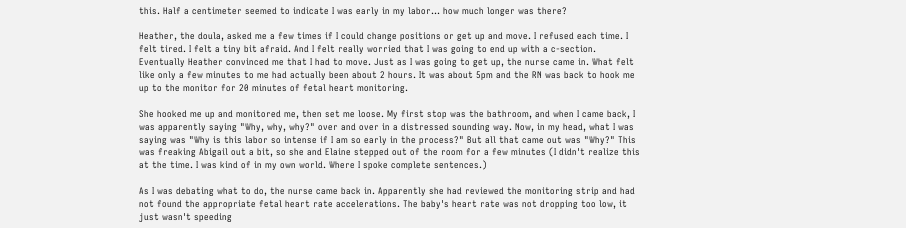this. Half a centimeter seemed to indicate I was early in my labor... how much longer was there?

Heather, the doula, asked me a few times if I could change positions or get up and move. I refused each time. I felt tired. I felt a tiny bit afraid. And I felt really worried that I was going to end up with a c-section. Eventually Heather convinced me that I had to move. Just as I was going to get up, the nurse came in. What felt like only a few minutes to me had actually been about 2 hours. It was about 5pm and the RN was back to hook me up to the monitor for 20 minutes of fetal heart monitoring.

She hooked me up and monitored me, then set me loose. My first stop was the bathroom, and when I came back, I was apparently saying "Why, why, why?" over and over in a distressed sounding way. Now, in my head, what I was saying was "Why is this labor so intense if I am so early in the process?" But all that came out was "Why?" This was freaking Abigail out a bit, so she and Elaine stepped out of the room for a few minutes (I didn't realize this at the time. I was kind of in my own world. Where I spoke complete sentences.)

As I was debating what to do, the nurse came back in. Apparently she had reviewed the monitoring strip and had not found the appropriate fetal heart rate accelerations. The baby's heart rate was not dropping too low, it just wasn't speeding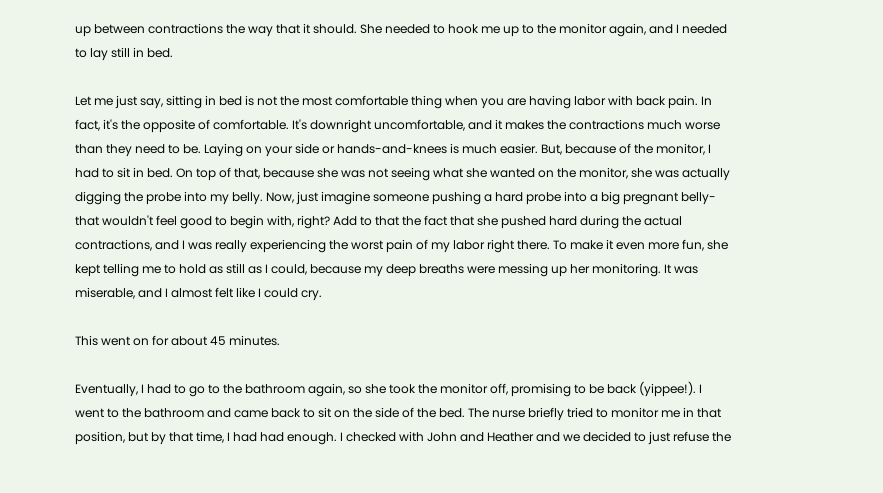up between contractions the way that it should. She needed to hook me up to the monitor again, and I needed to lay still in bed.

Let me just say, sitting in bed is not the most comfortable thing when you are having labor with back pain. In fact, it's the opposite of comfortable. It's downright uncomfortable, and it makes the contractions much worse than they need to be. Laying on your side or hands-and-knees is much easier. But, because of the monitor, I had to sit in bed. On top of that, because she was not seeing what she wanted on the monitor, she was actually digging the probe into my belly. Now, just imagine someone pushing a hard probe into a big pregnant belly- that wouldn't feel good to begin with, right? Add to that the fact that she pushed hard during the actual contractions, and I was really experiencing the worst pain of my labor right there. To make it even more fun, she kept telling me to hold as still as I could, because my deep breaths were messing up her monitoring. It was miserable, and I almost felt like I could cry.

This went on for about 45 minutes.

Eventually, I had to go to the bathroom again, so she took the monitor off, promising to be back (yippee!). I went to the bathroom and came back to sit on the side of the bed. The nurse briefly tried to monitor me in that position, but by that time, I had had enough. I checked with John and Heather and we decided to just refuse the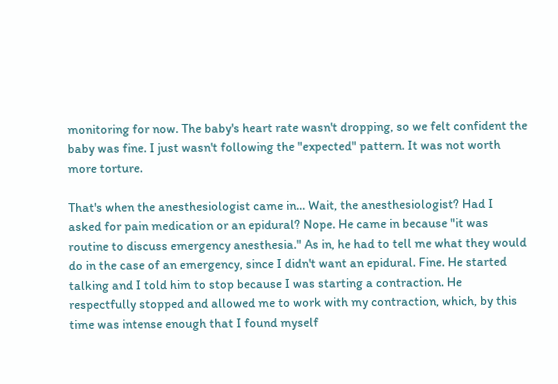monitoring for now. The baby's heart rate wasn't dropping, so we felt confident the baby was fine. I just wasn't following the "expected" pattern. It was not worth more torture.

That's when the anesthesiologist came in... Wait, the anesthesiologist? Had I asked for pain medication or an epidural? Nope. He came in because "it was routine to discuss emergency anesthesia." As in, he had to tell me what they would do in the case of an emergency, since I didn't want an epidural. Fine. He started talking and I told him to stop because I was starting a contraction. He respectfully stopped and allowed me to work with my contraction, which, by this time was intense enough that I found myself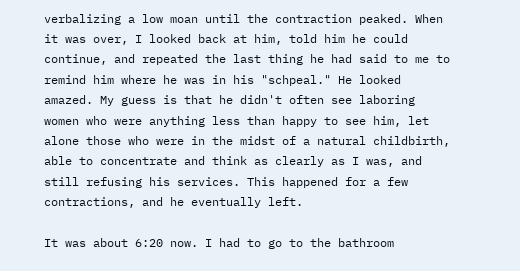verbalizing a low moan until the contraction peaked. When it was over, I looked back at him, told him he could continue, and repeated the last thing he had said to me to remind him where he was in his "schpeal." He looked amazed. My guess is that he didn't often see laboring women who were anything less than happy to see him, let alone those who were in the midst of a natural childbirth, able to concentrate and think as clearly as I was, and still refusing his services. This happened for a few contractions, and he eventually left.

It was about 6:20 now. I had to go to the bathroom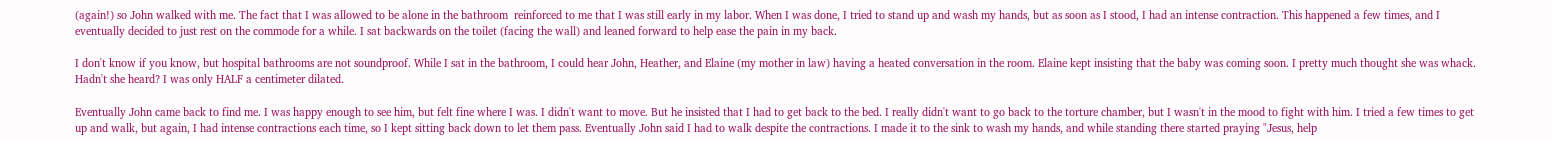(again!) so John walked with me. The fact that I was allowed to be alone in the bathroom  reinforced to me that I was still early in my labor. When I was done, I tried to stand up and wash my hands, but as soon as I stood, I had an intense contraction. This happened a few times, and I eventually decided to just rest on the commode for a while. I sat backwards on the toilet (facing the wall) and leaned forward to help ease the pain in my back.

I don't know if you know, but hospital bathrooms are not soundproof. While I sat in the bathroom, I could hear John, Heather, and Elaine (my mother in law) having a heated conversation in the room. Elaine kept insisting that the baby was coming soon. I pretty much thought she was whack. Hadn't she heard? I was only HALF a centimeter dilated.

Eventually John came back to find me. I was happy enough to see him, but felt fine where I was. I didn't want to move. But he insisted that I had to get back to the bed. I really didn't want to go back to the torture chamber, but I wasn't in the mood to fight with him. I tried a few times to get up and walk, but again, I had intense contractions each time, so I kept sitting back down to let them pass. Eventually John said I had to walk despite the contractions. I made it to the sink to wash my hands, and while standing there started praying "Jesus, help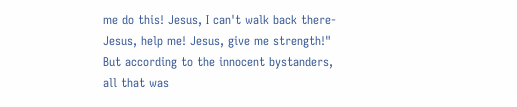me do this! Jesus, I can't walk back there- Jesus, help me! Jesus, give me strength!" But according to the innocent bystanders, all that was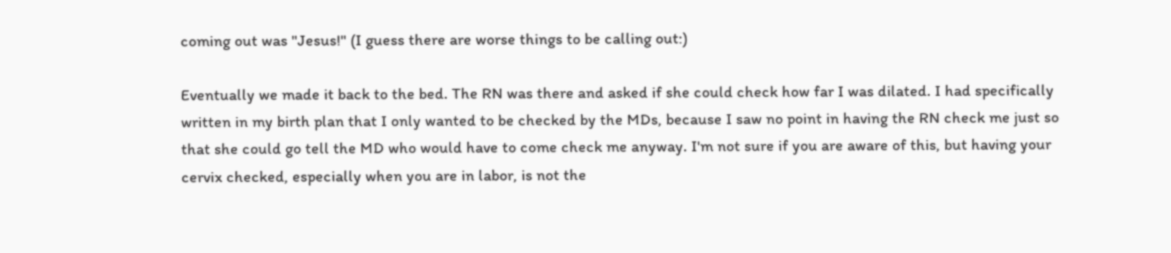coming out was "Jesus!" (I guess there are worse things to be calling out:)

Eventually we made it back to the bed. The RN was there and asked if she could check how far I was dilated. I had specifically written in my birth plan that I only wanted to be checked by the MDs, because I saw no point in having the RN check me just so that she could go tell the MD who would have to come check me anyway. I'm not sure if you are aware of this, but having your cervix checked, especially when you are in labor, is not the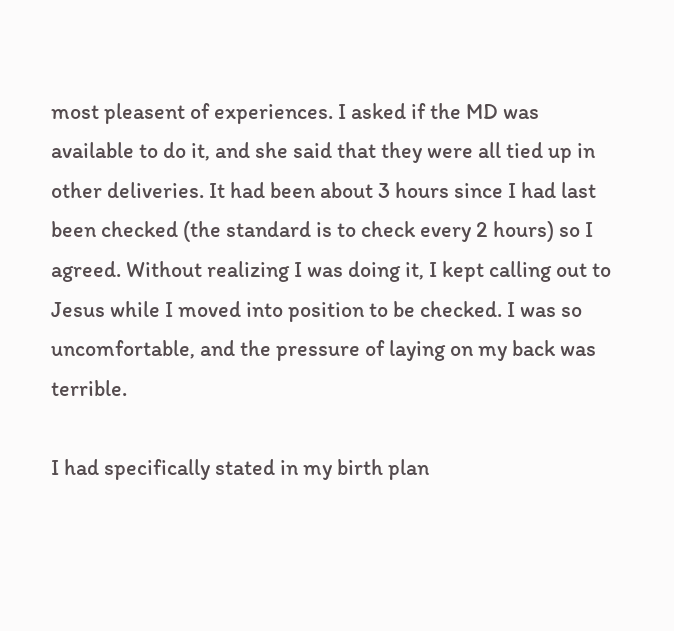most pleasent of experiences. I asked if the MD was available to do it, and she said that they were all tied up in other deliveries. It had been about 3 hours since I had last been checked (the standard is to check every 2 hours) so I agreed. Without realizing I was doing it, I kept calling out to Jesus while I moved into position to be checked. I was so uncomfortable, and the pressure of laying on my back was terrible.

I had specifically stated in my birth plan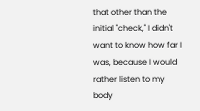that other than the initial "check," I didn't want to know how far I was, because I would rather listen to my body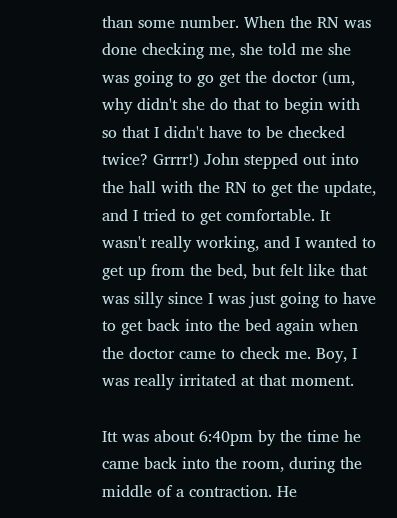than some number. When the RN was done checking me, she told me she was going to go get the doctor (um, why didn't she do that to begin with so that I didn't have to be checked twice? Grrrr!) John stepped out into the hall with the RN to get the update, and I tried to get comfortable. It wasn't really working, and I wanted to get up from the bed, but felt like that was silly since I was just going to have to get back into the bed again when the doctor came to check me. Boy, I was really irritated at that moment.

Itt was about 6:40pm by the time he came back into the room, during the middle of a contraction. He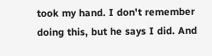took my hand. I don't remember doing this, but he says I did. And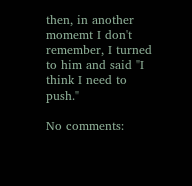then, in another momemt I don't remember, I turned to him and said "I think I need to push."

No comments: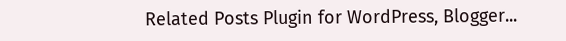Related Posts Plugin for WordPress, Blogger...